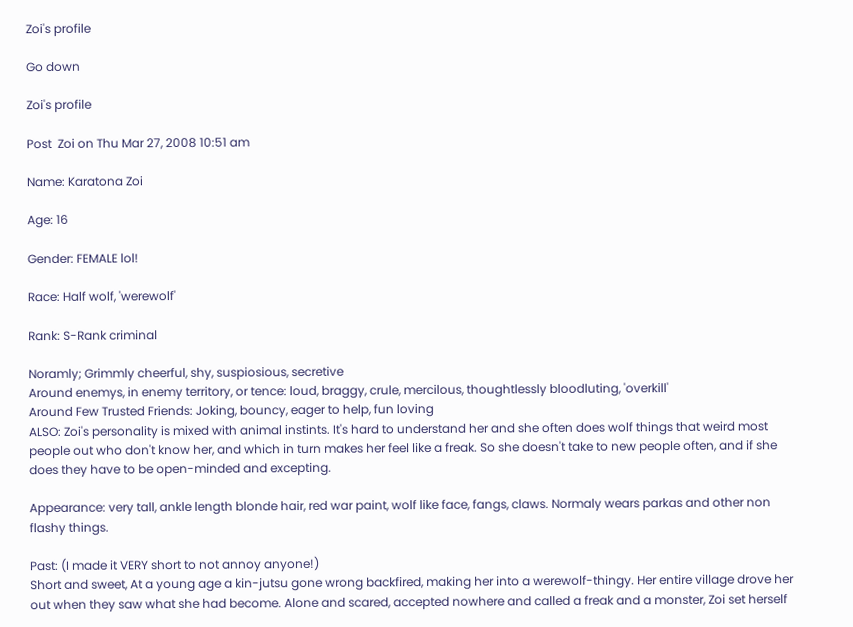Zoi's profile

Go down

Zoi's profile

Post  Zoi on Thu Mar 27, 2008 10:51 am

Name: Karatona Zoi

Age: 16

Gender: FEMALE lol!

Race: Half wolf, 'werewolf'

Rank: S-Rank criminal

Noramly; Grimmly cheerful, shy, suspiosious, secretive
Around enemys, in enemy territory, or tence: loud, braggy, crule, mercilous, thoughtlessly bloodluting, 'overkill'
Around Few Trusted Friends: Joking, bouncy, eager to help, fun loving
ALSO: Zoi's personality is mixed with animal instints. It's hard to understand her and she often does wolf things that weird most people out who don't know her, and which in turn makes her feel like a freak. So she doesn't take to new people often, and if she does they have to be open-minded and excepting.

Appearance: very tall, ankle length blonde hair, red war paint, wolf like face, fangs, claws. Normaly wears parkas and other non flashy things.

Past: (I made it VERY short to not annoy anyone!)
Short and sweet, At a young age a kin-jutsu gone wrong backfired, making her into a werewolf-thingy. Her entire village drove her out when they saw what she had become. Alone and scared, accepted nowhere and called a freak and a monster, Zoi set herself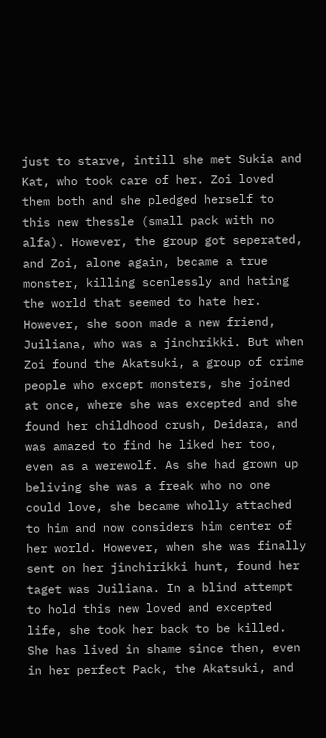just to starve, intill she met Sukia and Kat, who took care of her. Zoi loved them both and she pledged herself to this new thessle (small pack with no alfa). However, the group got seperated, and Zoi, alone again, became a true monster, killing scenlessly and hating the world that seemed to hate her. However, she soon made a new friend, Juiliana, who was a jinchrikki. But when Zoi found the Akatsuki, a group of crime people who except monsters, she joined at once, where she was excepted and she found her childhood crush, Deidara, and was amazed to find he liked her too, even as a werewolf. As she had grown up beliving she was a freak who no one could love, she became wholly attached to him and now considers him center of her world. However, when she was finally sent on her jinchirikki hunt, found her taget was Juiliana. In a blind attempt to hold this new loved and excepted life, she took her back to be killed. She has lived in shame since then, even in her perfect Pack, the Akatsuki, and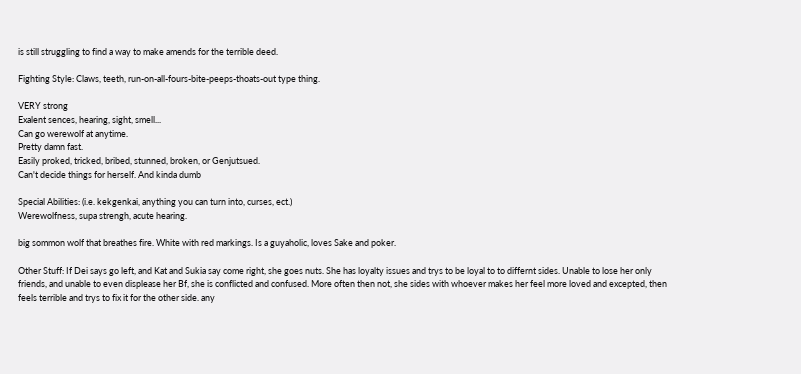is still struggling to find a way to make amends for the terrible deed.

Fighting Style: Claws, teeth, run-on-all-fours-bite-peeps-thoats-out type thing.

VERY strong
Exalent sences, hearing, sight, smell...
Can go werewolf at anytime.
Pretty damn fast.
Easily proked, tricked, bribed, stunned, broken, or Genjutsued.
Can't decide things for herself. And kinda dumb

Special Abilities: (i.e. kekgenkai, anything you can turn into, curses, ect.)
Werewolfness, supa strengh, acute hearing.

big sommon wolf that breathes fire. White with red markings. Is a guyaholic, loves Sake and poker.

Other Stuff: If Dei says go left, and Kat and Sukia say come right, she goes nuts. She has loyalty issues and trys to be loyal to to differnt sides. Unable to lose her only friends, and unable to even displease her Bf, she is conflicted and confused. More often then not, she sides with whoever makes her feel more loved and excepted, then feels terrible and trys to fix it for the other side. any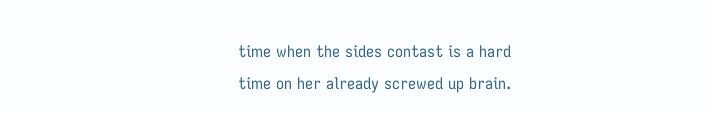time when the sides contast is a hard time on her already screwed up brain.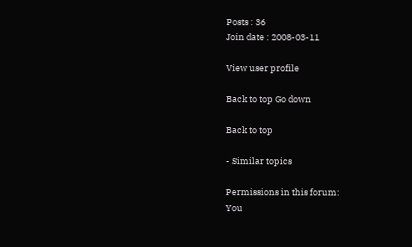Posts : 36
Join date : 2008-03-11

View user profile

Back to top Go down

Back to top

- Similar topics

Permissions in this forum:
You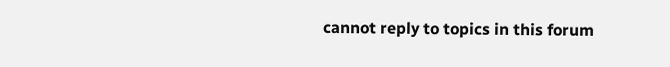cannot reply to topics in this forum